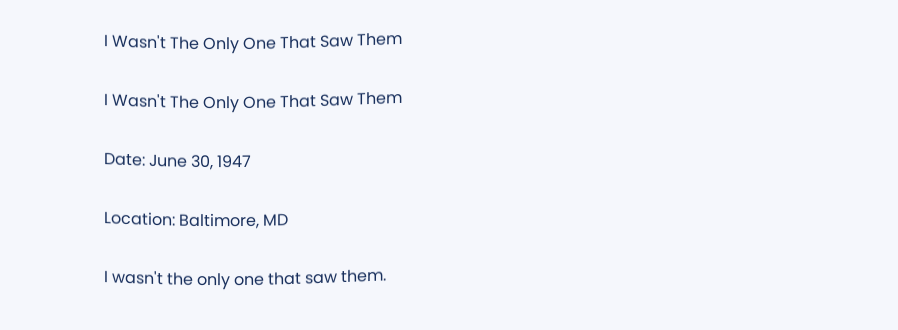I Wasn't The Only One That Saw Them

I Wasn't The Only One That Saw Them

Date: June 30, 1947

Location: Baltimore, MD

I wasn't the only one that saw them.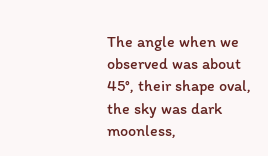The angle when we observed was about 45°, their shape oval, the sky was dark moonless,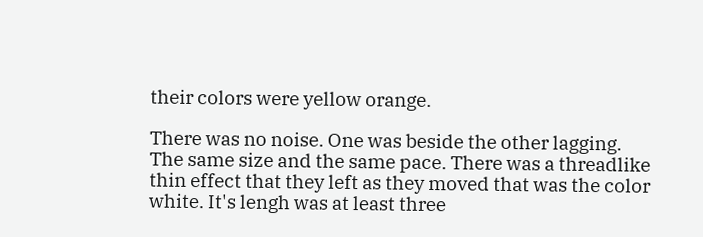their colors were yellow orange.

There was no noise. One was beside the other lagging. The same size and the same pace. There was a threadlike thin effect that they left as they moved that was the color white. It's lengh was at least three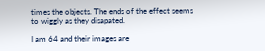times the objects. The ends of the effect seems to wiggly as they disapated.

I am 64 and their images are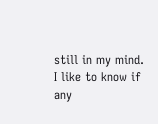still in my mind. I like to know if any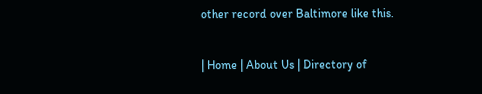other record over Baltimore like this.

| Home | About Us | Directory of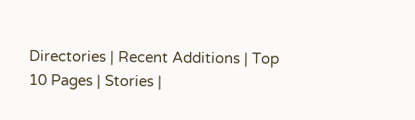Directories | Recent Additions | Top 10 Pages | Stories |